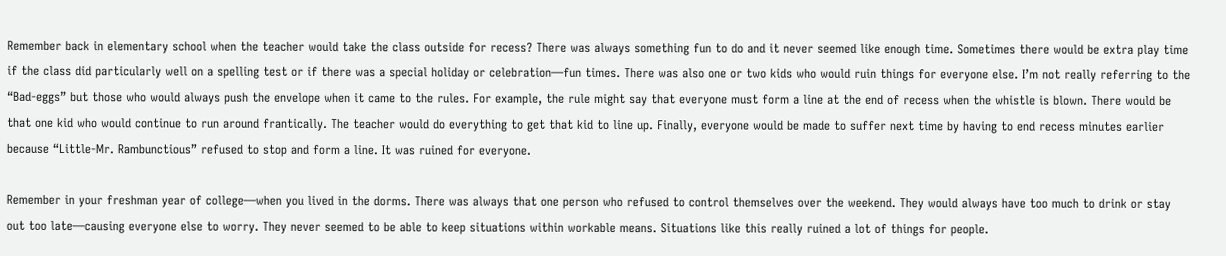Remember back in elementary school when the teacher would take the class outside for recess? There was always something fun to do and it never seemed like enough time. Sometimes there would be extra play time if the class did particularly well on a spelling test or if there was a special holiday or celebration—fun times. There was also one or two kids who would ruin things for everyone else. I’m not really referring to the “Bad-eggs” but those who would always push the envelope when it came to the rules. For example, the rule might say that everyone must form a line at the end of recess when the whistle is blown. There would be that one kid who would continue to run around frantically. The teacher would do everything to get that kid to line up. Finally, everyone would be made to suffer next time by having to end recess minutes earlier because “Little-Mr. Rambunctious” refused to stop and form a line. It was ruined for everyone.

Remember in your freshman year of college—when you lived in the dorms. There was always that one person who refused to control themselves over the weekend. They would always have too much to drink or stay out too late—causing everyone else to worry. They never seemed to be able to keep situations within workable means. Situations like this really ruined a lot of things for people.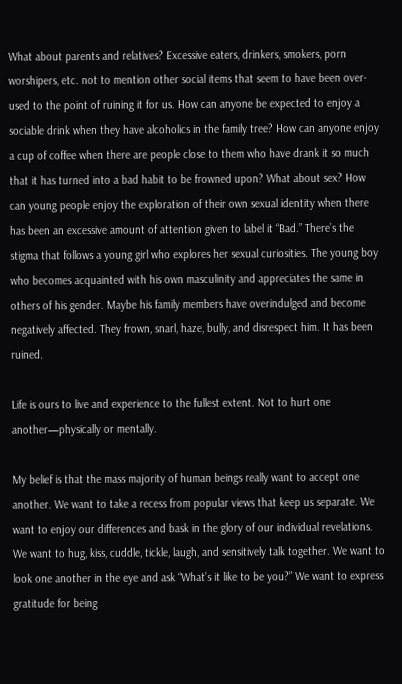What about parents and relatives? Excessive eaters, drinkers, smokers, porn worshipers, etc. not to mention other social items that seem to have been over-used to the point of ruining it for us. How can anyone be expected to enjoy a sociable drink when they have alcoholics in the family tree? How can anyone enjoy a cup of coffee when there are people close to them who have drank it so much that it has turned into a bad habit to be frowned upon? What about sex? How can young people enjoy the exploration of their own sexual identity when there has been an excessive amount of attention given to label it “Bad.” There’s the stigma that follows a young girl who explores her sexual curiosities. The young boy who becomes acquainted with his own masculinity and appreciates the same in others of his gender. Maybe his family members have overindulged and become negatively affected. They frown, snarl, haze, bully, and disrespect him. It has been ruined.

Life is ours to live and experience to the fullest extent. Not to hurt one another—physically or mentally.

My belief is that the mass majority of human beings really want to accept one another. We want to take a recess from popular views that keep us separate. We want to enjoy our differences and bask in the glory of our individual revelations. We want to hug, kiss, cuddle, tickle, laugh, and sensitively talk together. We want to look one another in the eye and ask “What’s it like to be you?” We want to express gratitude for being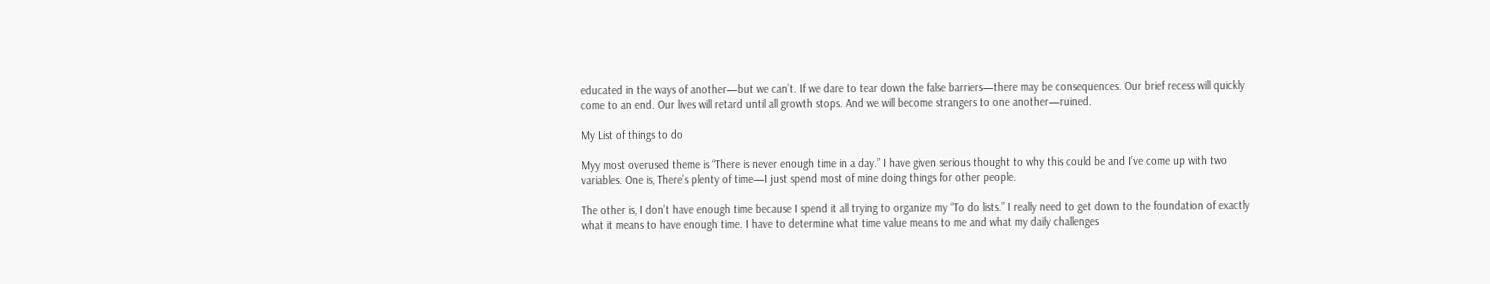educated in the ways of another—but we can’t. If we dare to tear down the false barriers—there may be consequences. Our brief recess will quickly come to an end. Our lives will retard until all growth stops. And we will become strangers to one another—ruined.

My List of things to do

Myy most overused theme is “There is never enough time in a day.” I have given serious thought to why this could be and I’ve come up with two variables. One is, There’s plenty of time—I just spend most of mine doing things for other people.

The other is, I don’t have enough time because I spend it all trying to organize my “To do lists.” I really need to get down to the foundation of exactly what it means to have enough time. I have to determine what time value means to me and what my daily challenges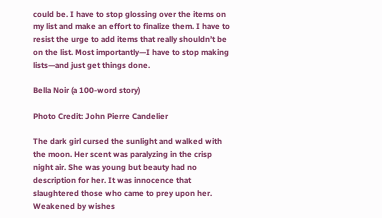could be. I have to stop glossing over the items on my list and make an effort to finalize them. I have to resist the urge to add items that really shouldn’t be on the list. Most importantly—I have to stop making lists—and just get things done.

Bella Noir (a 100-word story)

Photo Credit: John Pierre Candelier

The dark girl cursed the sunlight and walked with the moon. Her scent was paralyzing in the crisp night air. She was young but beauty had no description for her. It was innocence that slaughtered those who came to prey upon her. Weakened by wishes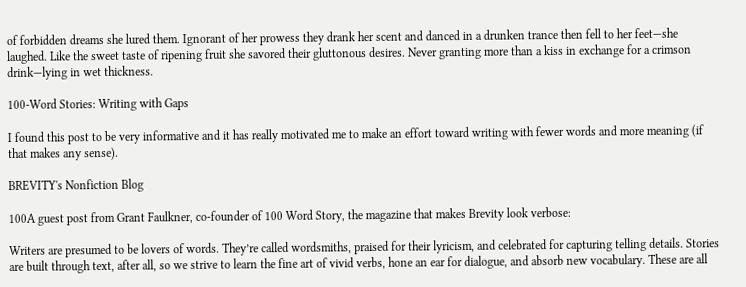of forbidden dreams she lured them. Ignorant of her prowess they drank her scent and danced in a drunken trance then fell to her feet—she laughed. Like the sweet taste of ripening fruit she savored their gluttonous desires. Never granting more than a kiss in exchange for a crimson drink—lying in wet thickness.

100-Word Stories: Writing with Gaps

I found this post to be very informative and it has really motivated me to make an effort toward writing with fewer words and more meaning (if that makes any sense).

BREVITY's Nonfiction Blog

100A guest post from Grant Faulkner, co-founder of 100 Word Story, the magazine that makes Brevity look verbose:

Writers are presumed to be lovers of words. They’re called wordsmiths, praised for their lyricism, and celebrated for capturing telling details. Stories are built through text, after all, so we strive to learn the fine art of vivid verbs, hone an ear for dialogue, and absorb new vocabulary. These are all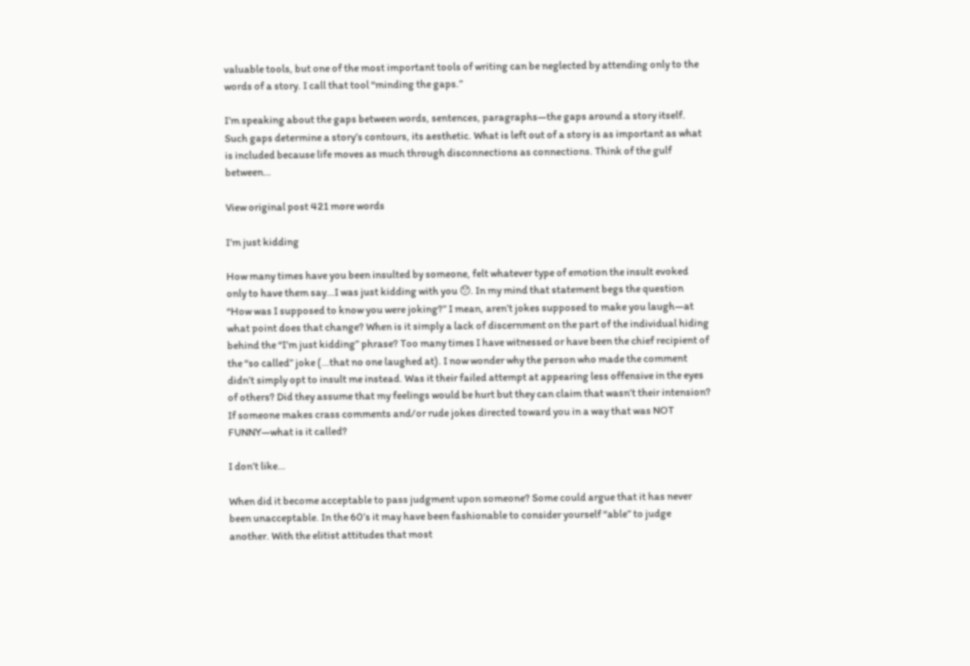valuable tools, but one of the most important tools of writing can be neglected by attending only to the words of a story. I call that tool “minding the gaps.”

I’m speaking about the gaps between words, sentences, paragraphs—the gaps around a story itself. Such gaps determine a story’s contours, its aesthetic. What is left out of a story is as important as what is included because life moves as much through disconnections as connections. Think of the gulf between…

View original post 421 more words

I’m just kidding

How many times have you been insulted by someone, felt whatever type of emotion the insult evoked only to have them say…I was just kidding with you 😯. In my mind that statement begs the question “How was I supposed to know you were joking?” I mean, aren’t jokes supposed to make you laugh—at what point does that change? When is it simply a lack of discernment on the part of the individual hiding behind the “I’m just kidding” phrase? Too many times I have witnessed or have been the chief recipient of the “so called” joke (…that no one laughed at). I now wonder why the person who made the comment didn’t simply opt to insult me instead. Was it their failed attempt at appearing less offensive in the eyes of others? Did they assume that my feelings would be hurt but they can claim that wasn’t their intension? If someone makes crass comments and/or rude jokes directed toward you in a way that was NOT FUNNY—what is it called?

I don’t like…

When did it become acceptable to pass judgment upon someone? Some could argue that it has never been unacceptable. In the 60’s it may have been fashionable to consider yourself “able” to judge another. With the elitist attitudes that most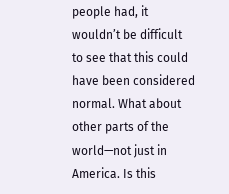people had, it wouldn’t be difficult to see that this could have been considered normal. What about other parts of the world—not just in America. Is this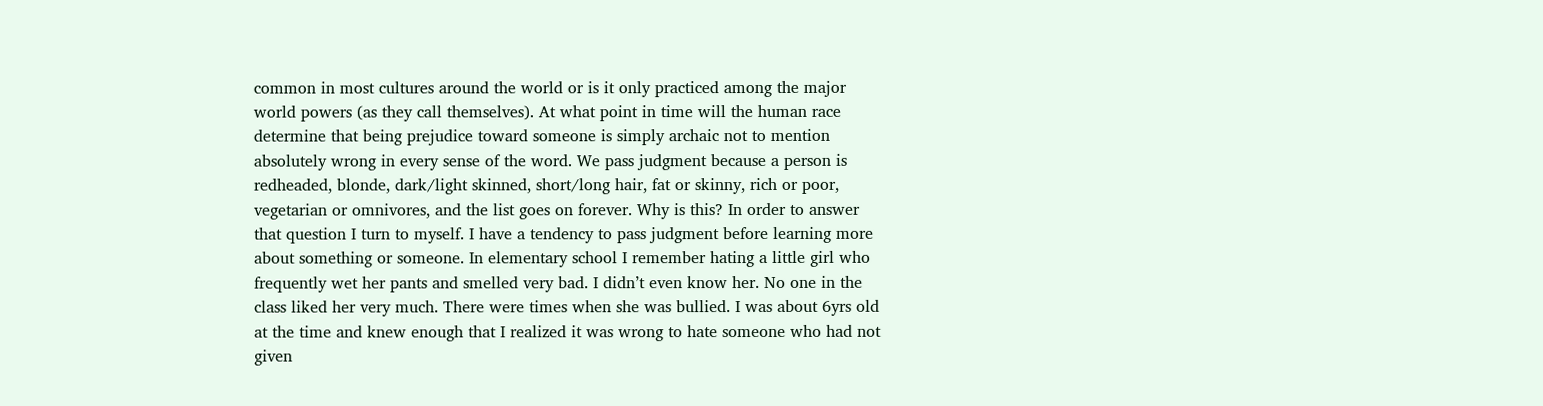common in most cultures around the world or is it only practiced among the major world powers (as they call themselves). At what point in time will the human race determine that being prejudice toward someone is simply archaic not to mention absolutely wrong in every sense of the word. We pass judgment because a person is redheaded, blonde, dark/light skinned, short/long hair, fat or skinny, rich or poor, vegetarian or omnivores, and the list goes on forever. Why is this? In order to answer that question I turn to myself. I have a tendency to pass judgment before learning more about something or someone. In elementary school I remember hating a little girl who frequently wet her pants and smelled very bad. I didn’t even know her. No one in the class liked her very much. There were times when she was bullied. I was about 6yrs old at the time and knew enough that I realized it was wrong to hate someone who had not given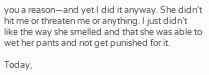you a reason—and yet I did it anyway. She didn’t hit me or threaten me or anything. I just didn’t like the way she smelled and that she was able to wet her pants and not get punished for it.

Today,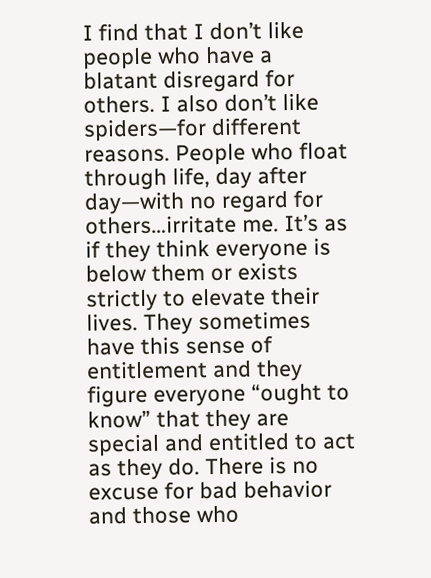I find that I don’t like people who have a blatant disregard for others. I also don’t like spiders—for different reasons. People who float through life, day after day—with no regard for others…irritate me. It’s as if they think everyone is below them or exists strictly to elevate their lives. They sometimes have this sense of entitlement and they figure everyone “ought to know” that they are special and entitled to act as they do. There is no excuse for bad behavior and those who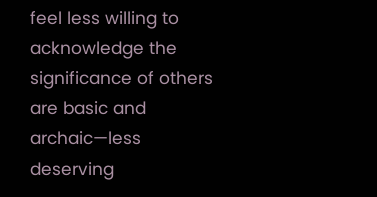feel less willing to acknowledge the significance of others are basic and archaic—less deserving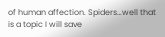of human affection. Spiders…well that is a topic I will save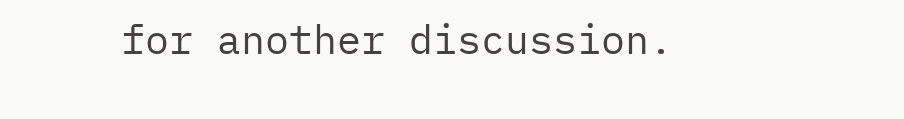for another discussion.